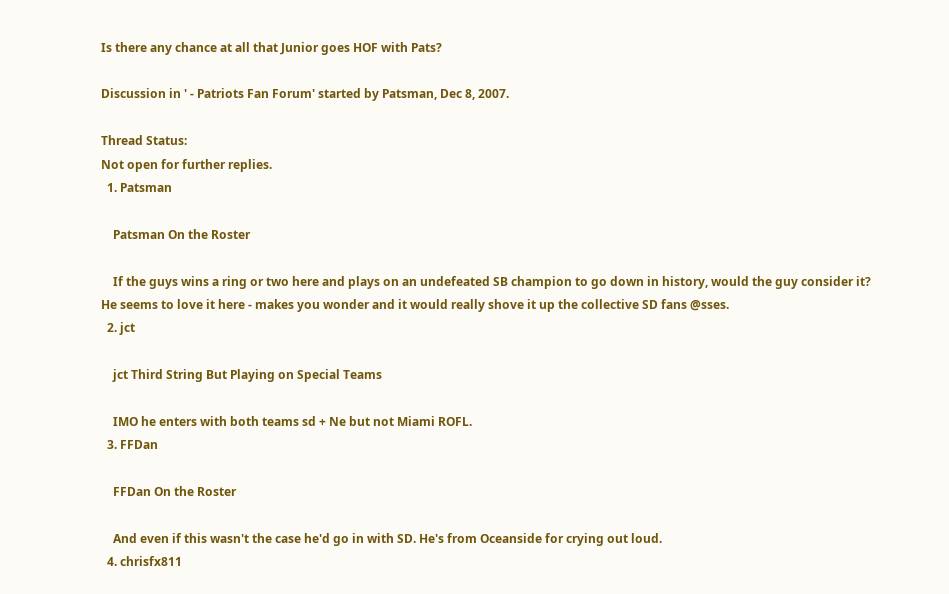Is there any chance at all that Junior goes HOF with Pats?

Discussion in ' - Patriots Fan Forum' started by Patsman, Dec 8, 2007.

Thread Status:
Not open for further replies.
  1. Patsman

    Patsman On the Roster

    If the guys wins a ring or two here and plays on an undefeated SB champion to go down in history, would the guy consider it? He seems to love it here - makes you wonder and it would really shove it up the collective SD fans @sses.
  2. jct

    jct Third String But Playing on Special Teams

    IMO he enters with both teams sd + Ne but not Miami ROFL.
  3. FFDan

    FFDan On the Roster

    And even if this wasn't the case he'd go in with SD. He's from Oceanside for crying out loud.
  4. chrisfx811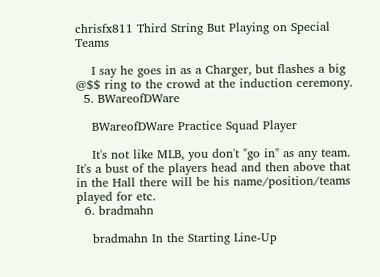chrisfx811 Third String But Playing on Special Teams

    I say he goes in as a Charger, but flashes a big @$$ ring to the crowd at the induction ceremony.
  5. BWareofDWare

    BWareofDWare Practice Squad Player

    It's not like MLB, you don't "go in" as any team. It's a bust of the players head and then above that in the Hall there will be his name/position/teams played for etc.
  6. bradmahn

    bradmahn In the Starting Line-Up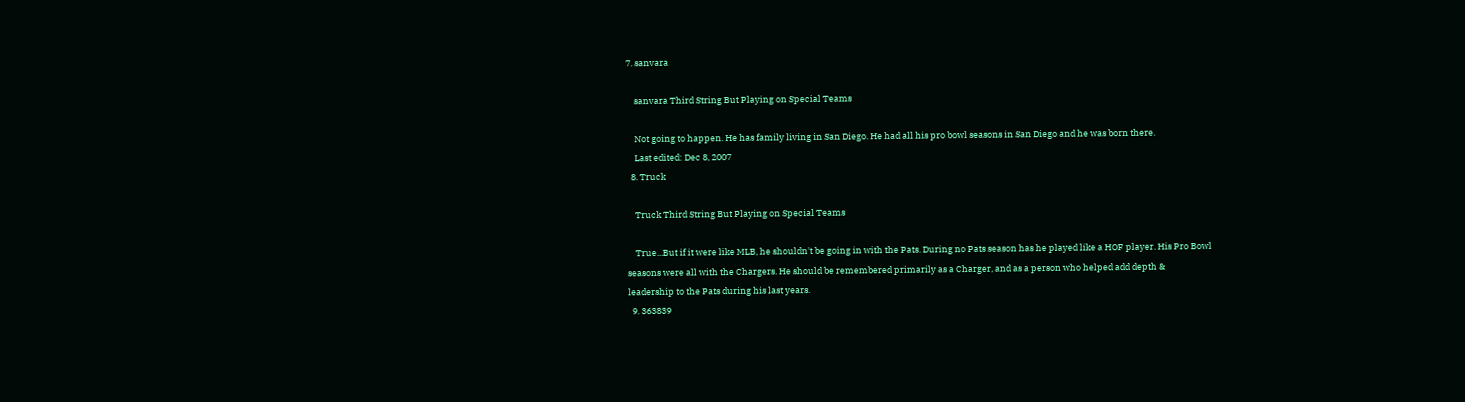7. sanvara

    sanvara Third String But Playing on Special Teams

    Not going to happen. He has family living in San Diego. He had all his pro bowl seasons in San Diego and he was born there.
    Last edited: Dec 8, 2007
  8. Truck

    Truck Third String But Playing on Special Teams

    True...But if it were like MLB, he shouldn't be going in with the Pats. During no Pats season has he played like a HOF player. His Pro Bowl seasons were all with the Chargers. He should be remembered primarily as a Charger, and as a person who helped add depth & leadership to the Pats during his last years.
  9. 363839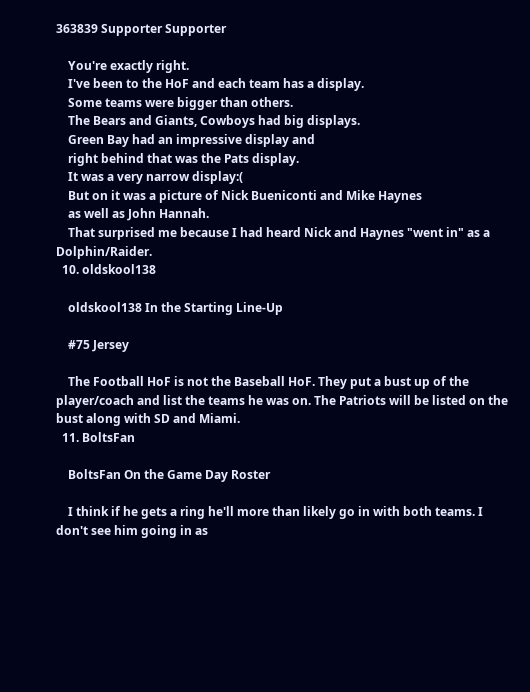363839 Supporter Supporter

    You're exactly right.
    I've been to the HoF and each team has a display.
    Some teams were bigger than others.
    The Bears and Giants, Cowboys had big displays.
    Green Bay had an impressive display and
    right behind that was the Pats display.
    It was a very narrow display:(
    But on it was a picture of Nick Bueniconti and Mike Haynes
    as well as John Hannah.
    That surprised me because I had heard Nick and Haynes "went in" as a Dolphin/Raider.
  10. oldskool138

    oldskool138 In the Starting Line-Up

    #75 Jersey

    The Football HoF is not the Baseball HoF. They put a bust up of the player/coach and list the teams he was on. The Patriots will be listed on the bust along with SD and Miami.
  11. BoltsFan

    BoltsFan On the Game Day Roster

    I think if he gets a ring he'll more than likely go in with both teams. I don't see him going in as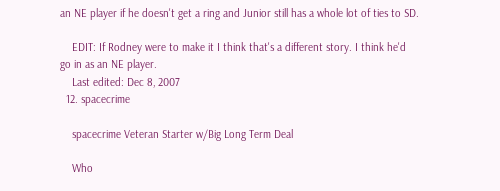an NE player if he doesn't get a ring and Junior still has a whole lot of ties to SD.

    EDIT: If Rodney were to make it I think that's a different story. I think he'd go in as an NE player.
    Last edited: Dec 8, 2007
  12. spacecrime

    spacecrime Veteran Starter w/Big Long Term Deal

    Who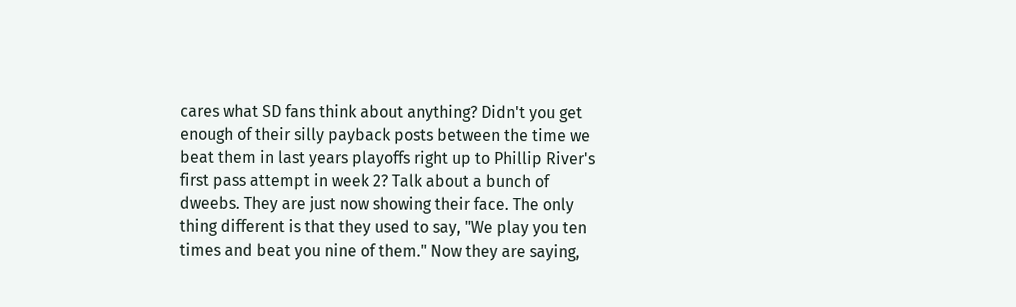cares what SD fans think about anything? Didn't you get enough of their silly payback posts between the time we beat them in last years playoffs right up to Phillip River's first pass attempt in week 2? Talk about a bunch of dweebs. They are just now showing their face. The only thing different is that they used to say, "We play you ten times and beat you nine of them." Now they are saying,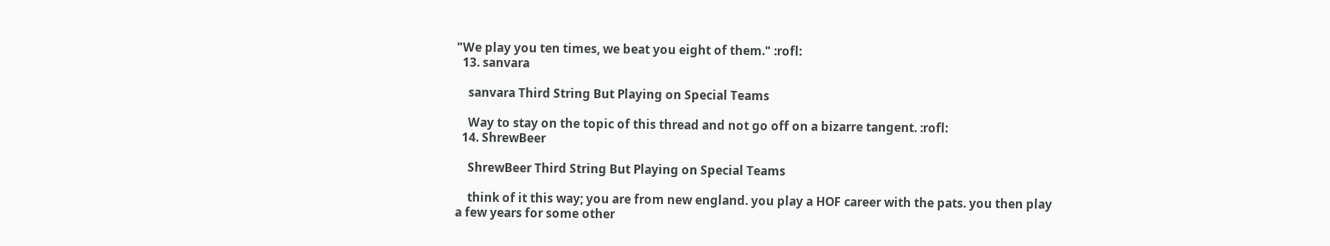"We play you ten times, we beat you eight of them." :rofl:
  13. sanvara

    sanvara Third String But Playing on Special Teams

    Way to stay on the topic of this thread and not go off on a bizarre tangent. :rofl:
  14. ShrewBeer

    ShrewBeer Third String But Playing on Special Teams

    think of it this way; you are from new england. you play a HOF career with the pats. you then play a few years for some other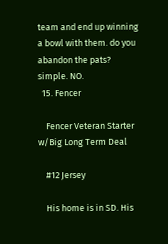team and end up winning a bowl with them. do you abandon the pats? simple. NO.
  15. Fencer

    Fencer Veteran Starter w/Big Long Term Deal

    #12 Jersey

    His home is in SD. His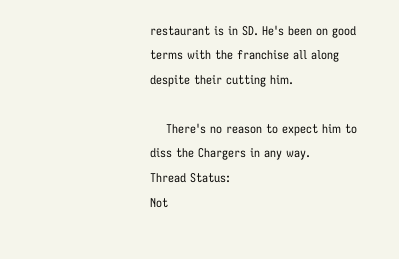restaurant is in SD. He's been on good terms with the franchise all along despite their cutting him.

    There's no reason to expect him to diss the Chargers in any way.
Thread Status:
Not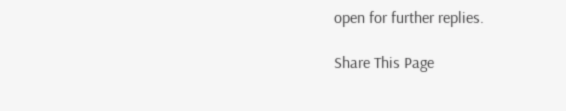open for further replies.

Share This Page